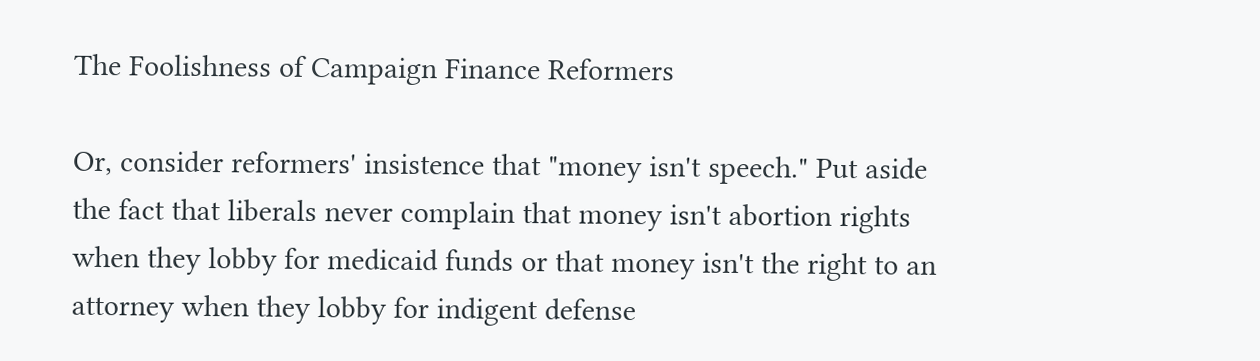The Foolishness of Campaign Finance Reformers

Or, consider reformers' insistence that "money isn't speech." Put aside the fact that liberals never complain that money isn't abortion rights when they lobby for medicaid funds or that money isn't the right to an attorney when they lobby for indigent defense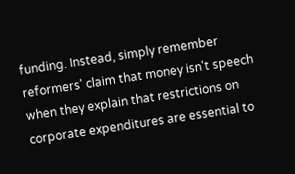funding. Instead, simply remember reformers' claim that money isn't speech when they explain that restrictions on corporate expenditures are essential to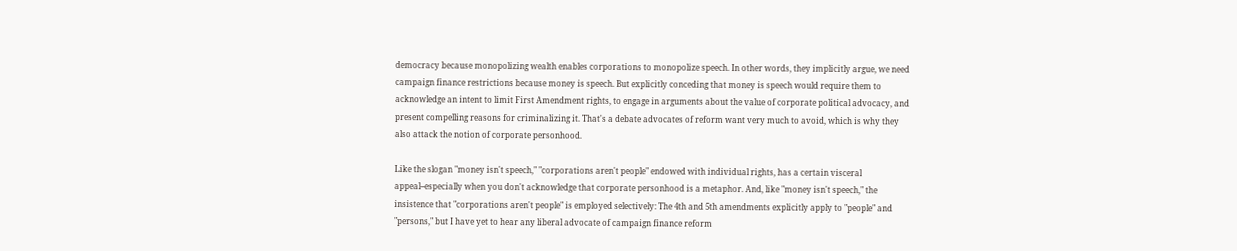democracy because monopolizing wealth enables corporations to monopolize speech. In other words, they implicitly argue, we need campaign finance restrictions because money is speech. But explicitly conceding that money is speech would require them to acknowledge an intent to limit First Amendment rights, to engage in arguments about the value of corporate political advocacy, and present compelling reasons for criminalizing it. That's a debate advocates of reform want very much to avoid, which is why they also attack the notion of corporate personhood.

Like the slogan "money isn't speech," "corporations aren't people" endowed with individual rights, has a certain visceral appeal--especially when you don't acknowledge that corporate personhood is a metaphor. And, like "money isn't speech," the insistence that "corporations aren't people" is employed selectively: The 4th and 5th amendments explicitly apply to "people" and "persons," but I have yet to hear any liberal advocate of campaign finance reform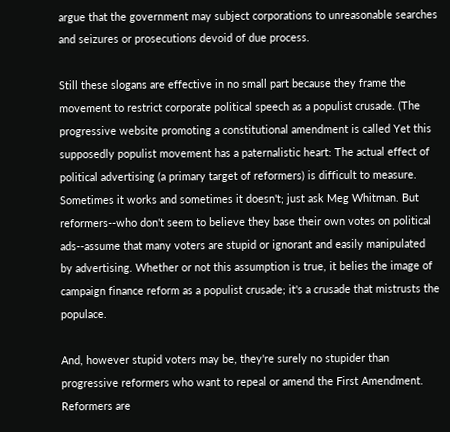argue that the government may subject corporations to unreasonable searches and seizures or prosecutions devoid of due process.

Still these slogans are effective in no small part because they frame the movement to restrict corporate political speech as a populist crusade. (The progressive website promoting a constitutional amendment is called Yet this supposedly populist movement has a paternalistic heart: The actual effect of political advertising (a primary target of reformers) is difficult to measure. Sometimes it works and sometimes it doesn't; just ask Meg Whitman. But reformers--who don't seem to believe they base their own votes on political ads--assume that many voters are stupid or ignorant and easily manipulated by advertising. Whether or not this assumption is true, it belies the image of campaign finance reform as a populist crusade; it's a crusade that mistrusts the populace.

And, however stupid voters may be, they're surely no stupider than progressive reformers who want to repeal or amend the First Amendment. Reformers are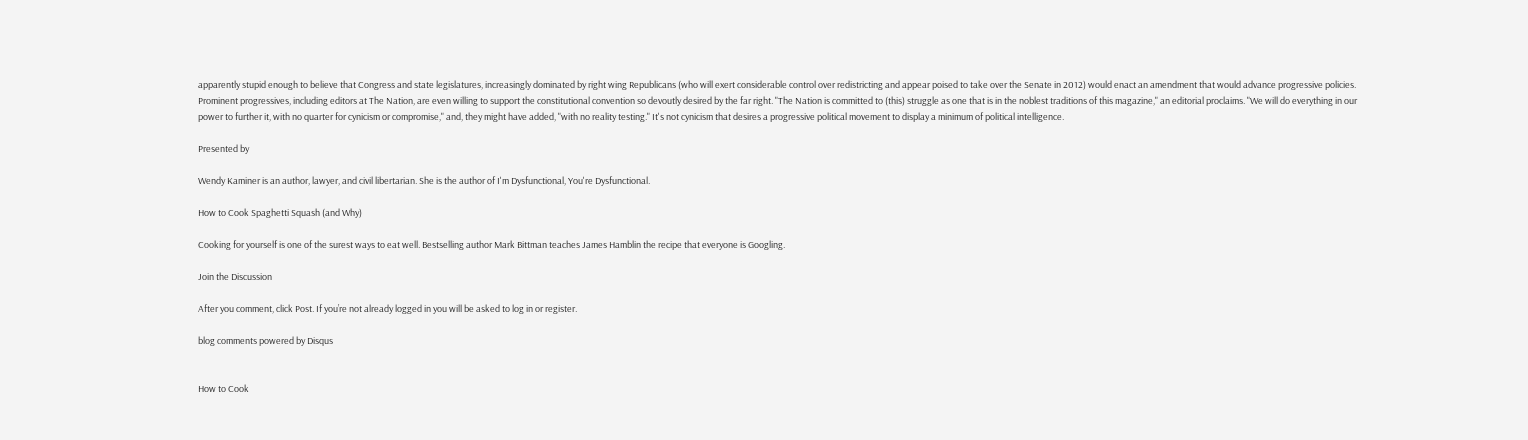apparently stupid enough to believe that Congress and state legislatures, increasingly dominated by right wing Republicans (who will exert considerable control over redistricting and appear poised to take over the Senate in 2012) would enact an amendment that would advance progressive policies. Prominent progressives, including editors at The Nation, are even willing to support the constitutional convention so devoutly desired by the far right. "The Nation is committed to (this) struggle as one that is in the noblest traditions of this magazine," an editorial proclaims. "We will do everything in our power to further it, with no quarter for cynicism or compromise," and, they might have added, "with no reality testing." It's not cynicism that desires a progressive political movement to display a minimum of political intelligence.

Presented by

Wendy Kaminer is an author, lawyer, and civil libertarian. She is the author of I'm Dysfunctional, You're Dysfunctional.

How to Cook Spaghetti Squash (and Why)

Cooking for yourself is one of the surest ways to eat well. Bestselling author Mark Bittman teaches James Hamblin the recipe that everyone is Googling.

Join the Discussion

After you comment, click Post. If you’re not already logged in you will be asked to log in or register.

blog comments powered by Disqus


How to Cook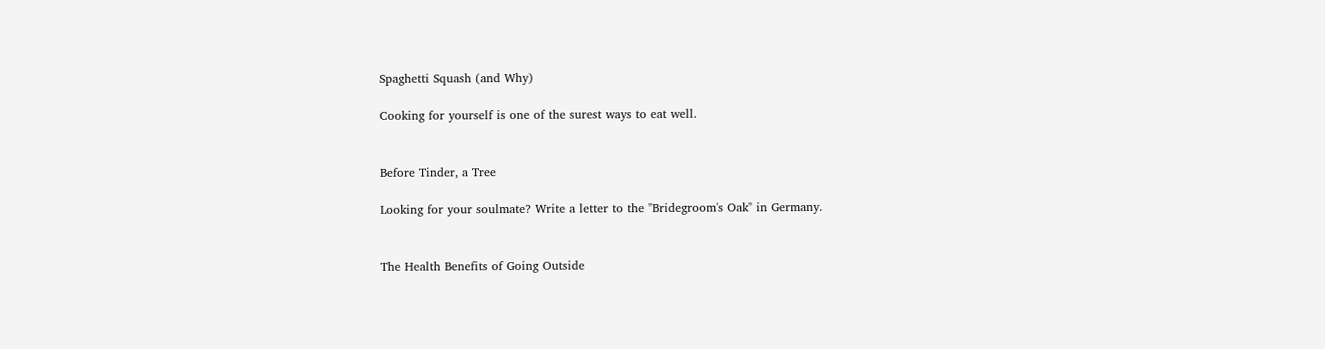Spaghetti Squash (and Why)

Cooking for yourself is one of the surest ways to eat well.


Before Tinder, a Tree

Looking for your soulmate? Write a letter to the "Bridegroom's Oak" in Germany.


The Health Benefits of Going Outside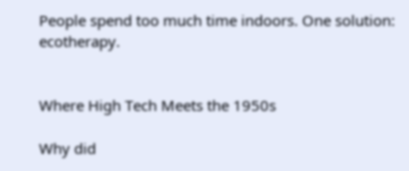People spend too much time indoors. One solution: ecotherapy.


Where High Tech Meets the 1950s

Why did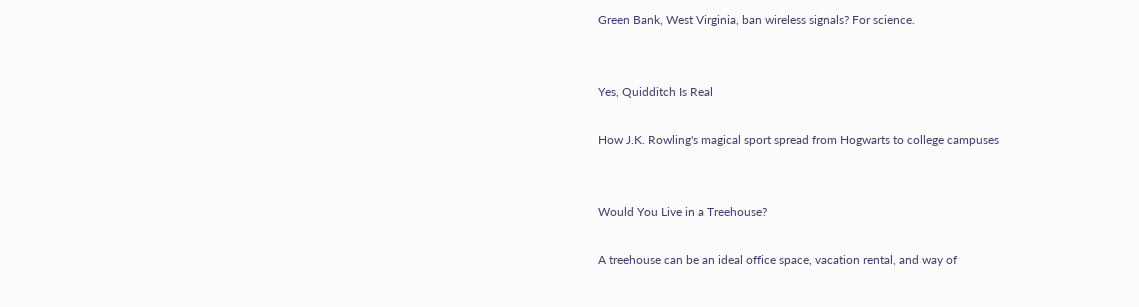Green Bank, West Virginia, ban wireless signals? For science.


Yes, Quidditch Is Real

How J.K. Rowling's magical sport spread from Hogwarts to college campuses


Would You Live in a Treehouse?

A treehouse can be an ideal office space, vacation rental, and way of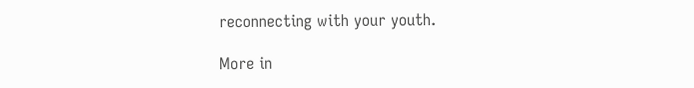reconnecting with your youth.

More in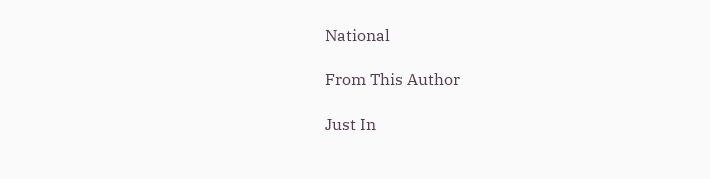National

From This Author

Just In